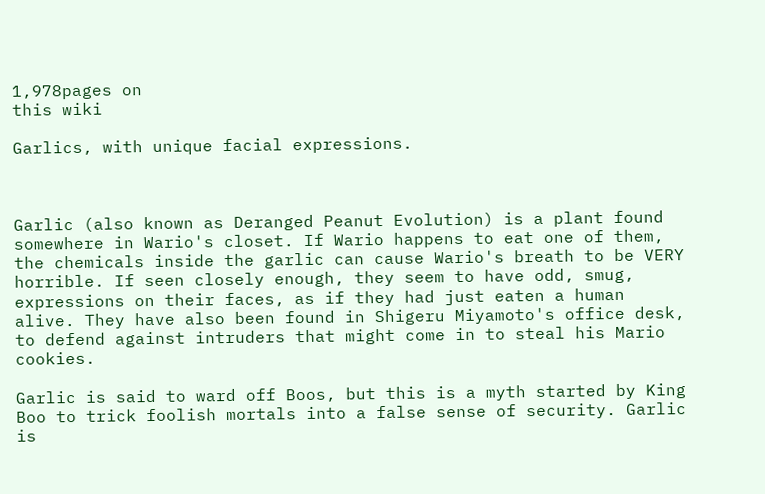1,978pages on
this wiki

Garlics, with unique facial expressions.



Garlic (also known as Deranged Peanut Evolution) is a plant found somewhere in Wario's closet. If Wario happens to eat one of them, the chemicals inside the garlic can cause Wario's breath to be VERY horrible. If seen closely enough, they seem to have odd, smug, expressions on their faces, as if they had just eaten a human alive. They have also been found in Shigeru Miyamoto's office desk, to defend against intruders that might come in to steal his Mario cookies.

Garlic is said to ward off Boos, but this is a myth started by King Boo to trick foolish mortals into a false sense of security. Garlic is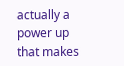actually a power up that makes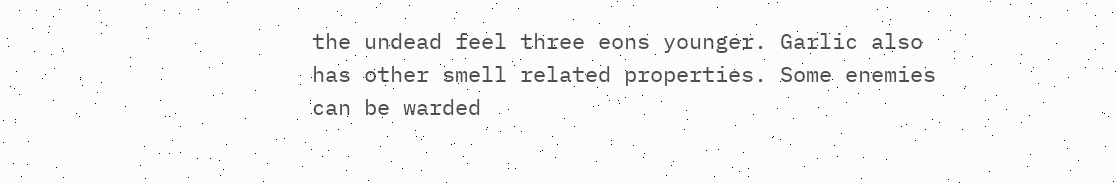the undead feel three eons younger. Garlic also has other smell related properties. Some enemies can be warded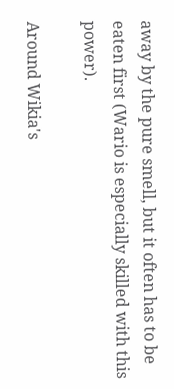away by the pure smell, but it often has to be eaten first (Wario is especially skilled with this power).

Around Wikia's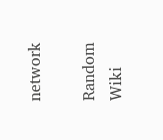network

Random Wiki